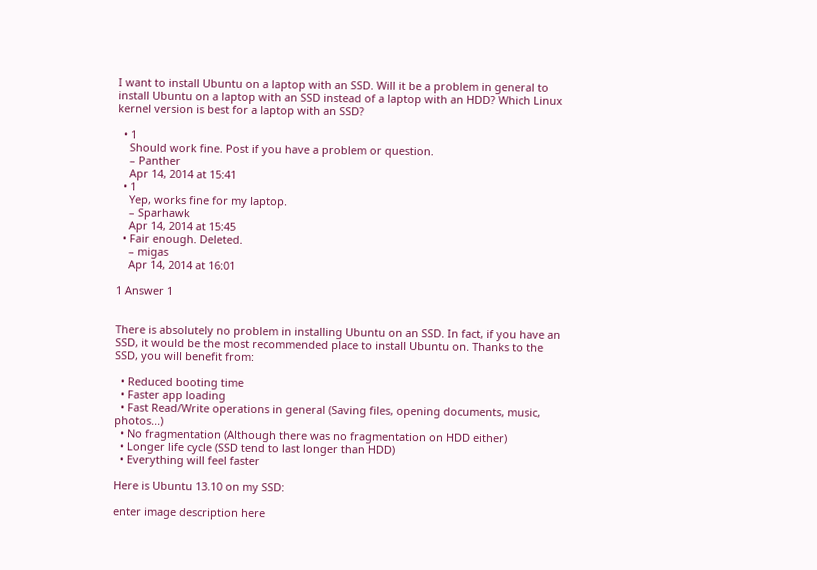I want to install Ubuntu on a laptop with an SSD. Will it be a problem in general to install Ubuntu on a laptop with an SSD instead of a laptop with an HDD? Which Linux kernel version is best for a laptop with an SSD?

  • 1
    Should work fine. Post if you have a problem or question.
    – Panther
    Apr 14, 2014 at 15:41
  • 1
    Yep, works fine for my laptop.
    – Sparhawk
    Apr 14, 2014 at 15:45
  • Fair enough. Deleted.
    – migas
    Apr 14, 2014 at 16:01

1 Answer 1


There is absolutely no problem in installing Ubuntu on an SSD. In fact, if you have an SSD, it would be the most recommended place to install Ubuntu on. Thanks to the SSD, you will benefit from:

  • Reduced booting time
  • Faster app loading
  • Fast Read/Write operations in general (Saving files, opening documents, music, photos...)
  • No fragmentation (Although there was no fragmentation on HDD either)
  • Longer life cycle (SSD tend to last longer than HDD)
  • Everything will feel faster

Here is Ubuntu 13.10 on my SSD:

enter image description here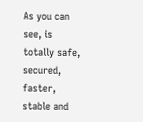As you can see, is totally safe, secured, faster, stable and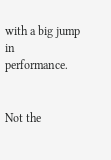with a big jump in performance.


Not the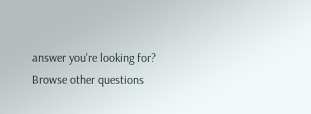answer you're looking for? Browse other questions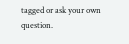tagged or ask your own question.